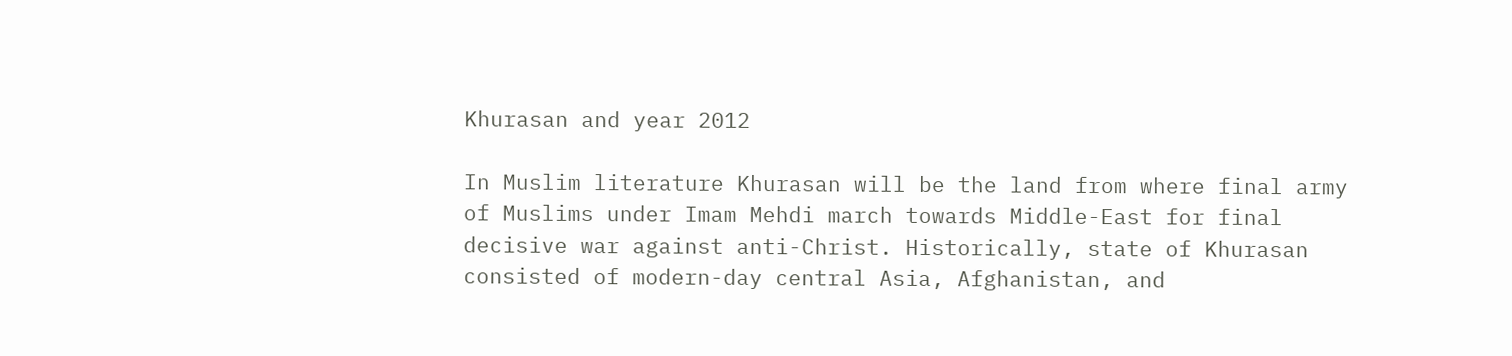Khurasan and year 2012

In Muslim literature Khurasan will be the land from where final army of Muslims under Imam Mehdi march towards Middle-East for final decisive war against anti-Christ. Historically, state of Khurasan consisted of modern-day central Asia, Afghanistan, and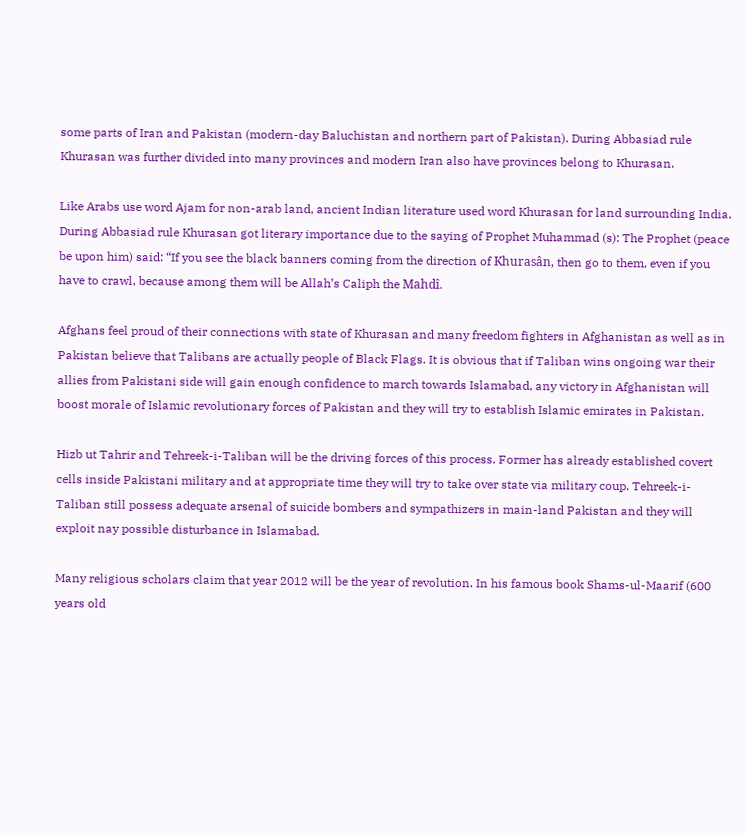some parts of Iran and Pakistan (modern-day Baluchistan and northern part of Pakistan). During Abbasiad rule Khurasan was further divided into many provinces and modern Iran also have provinces belong to Khurasan.

Like Arabs use word Ajam for non-arab land, ancient Indian literature used word Khurasan for land surrounding India. During Abbasiad rule Khurasan got literary importance due to the saying of Prophet Muhammad (s): The Prophet (peace be upon him) said: “If you see the black banners coming from the direction of Khurasân, then go to them, even if you have to crawl, because among them will be Allah’s Caliph the Mahdî.

Afghans feel proud of their connections with state of Khurasan and many freedom fighters in Afghanistan as well as in Pakistan believe that Talibans are actually people of Black Flags. It is obvious that if Taliban wins ongoing war their allies from Pakistani side will gain enough confidence to march towards Islamabad, any victory in Afghanistan will boost morale of Islamic revolutionary forces of Pakistan and they will try to establish Islamic emirates in Pakistan.

Hizb ut Tahrir and Tehreek-i-Taliban will be the driving forces of this process. Former has already established covert cells inside Pakistani military and at appropriate time they will try to take over state via military coup. Tehreek-i-Taliban still possess adequate arsenal of suicide bombers and sympathizers in main-land Pakistan and they will exploit nay possible disturbance in Islamabad.

Many religious scholars claim that year 2012 will be the year of revolution. In his famous book Shams-ul-Maarif (600 years old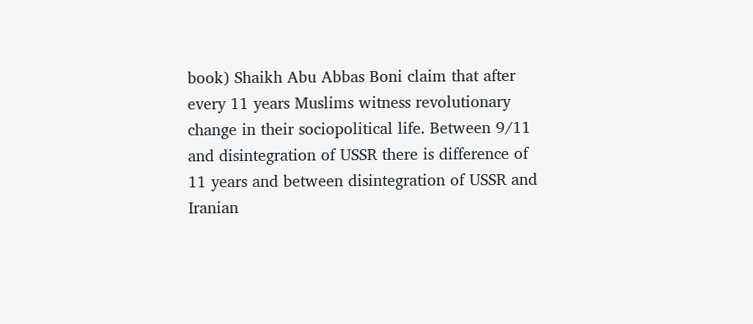book) Shaikh Abu Abbas Boni claim that after every 11 years Muslims witness revolutionary change in their sociopolitical life. Between 9/11 and disintegration of USSR there is difference of 11 years and between disintegration of USSR and Iranian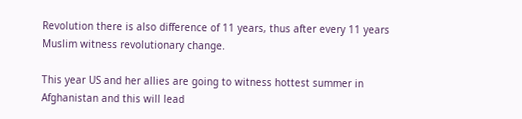Revolution there is also difference of 11 years, thus after every 11 years Muslim witness revolutionary change.

This year US and her allies are going to witness hottest summer in Afghanistan and this will lead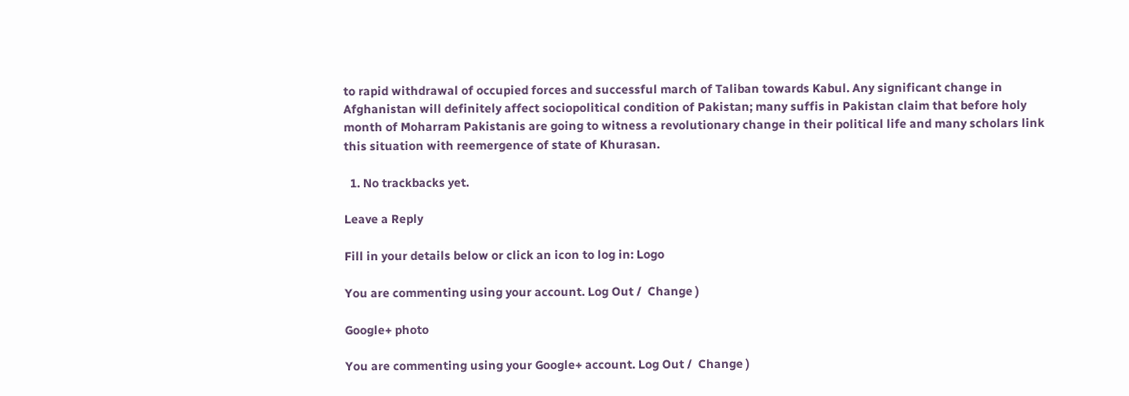to rapid withdrawal of occupied forces and successful march of Taliban towards Kabul. Any significant change in Afghanistan will definitely affect sociopolitical condition of Pakistan; many suffis in Pakistan claim that before holy month of Moharram Pakistanis are going to witness a revolutionary change in their political life and many scholars link this situation with reemergence of state of Khurasan.

  1. No trackbacks yet.

Leave a Reply

Fill in your details below or click an icon to log in: Logo

You are commenting using your account. Log Out /  Change )

Google+ photo

You are commenting using your Google+ account. Log Out /  Change )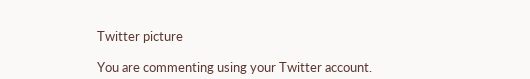Twitter picture

You are commenting using your Twitter account.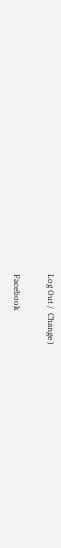Log Out /  Change )

Facebook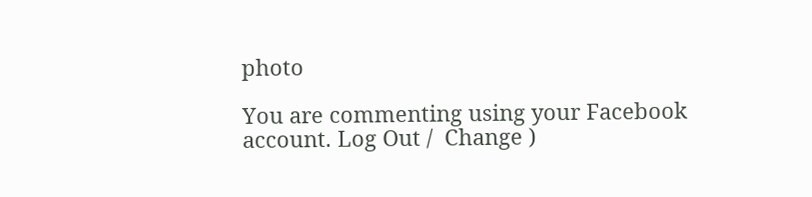photo

You are commenting using your Facebook account. Log Out /  Change )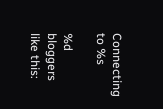Connecting to %s

%d bloggers like this: